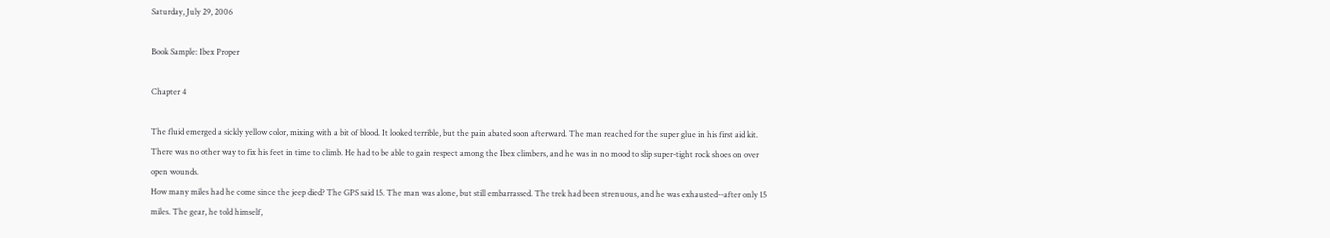Saturday, July 29, 2006

Book Sample: Ibex Proper

Chapter 4

The fluid emerged a sickly yellow color, mixing with a bit of blood. It looked terrible, but the pain abated soon afterward. The man reached for the super glue in his first aid kit. There was no other way to fix his feet in time to climb. He had to be able to gain respect among the Ibex climbers, and he was in no mood to slip super-tight rock shoes on over open wounds.
How many miles had he come since the jeep died? The GPS said 15. The man was alone, but still embarrassed. The trek had been strenuous, and he was exhausted--after only 15 miles. The gear, he told himself,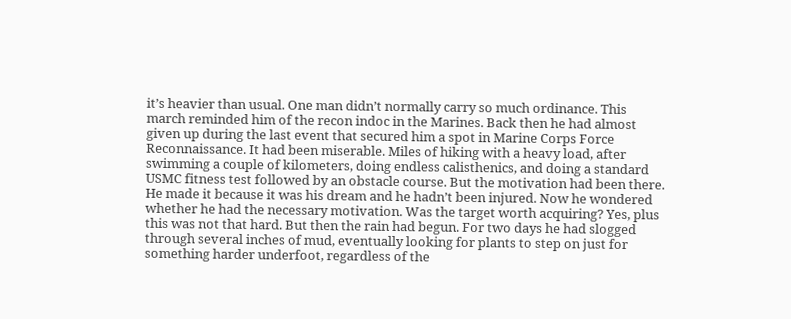it’s heavier than usual. One man didn’t normally carry so much ordinance. This march reminded him of the recon indoc in the Marines. Back then he had almost given up during the last event that secured him a spot in Marine Corps Force Reconnaissance. It had been miserable. Miles of hiking with a heavy load, after swimming a couple of kilometers, doing endless calisthenics, and doing a standard USMC fitness test followed by an obstacle course. But the motivation had been there. He made it because it was his dream and he hadn’t been injured. Now he wondered whether he had the necessary motivation. Was the target worth acquiring? Yes, plus this was not that hard. But then the rain had begun. For two days he had slogged through several inches of mud, eventually looking for plants to step on just for something harder underfoot, regardless of the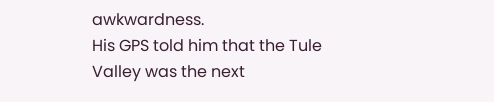awkwardness.
His GPS told him that the Tule Valley was the next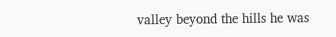valley beyond the hills he was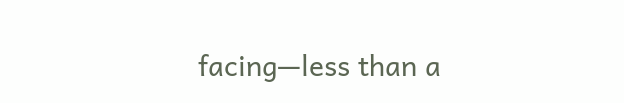facing—less than a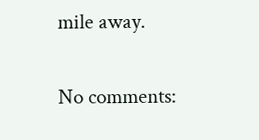mile away.

No comments: